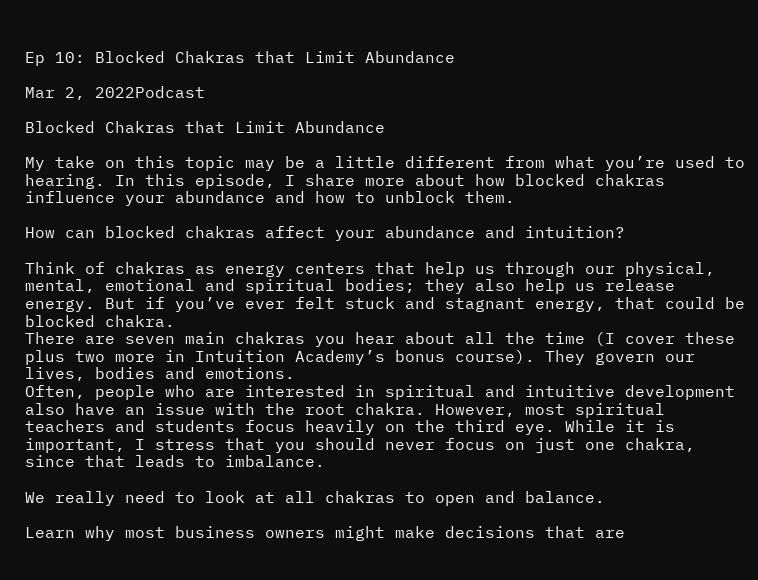Ep 10: Blocked Chakras that Limit Abundance

Mar 2, 2022Podcast

Blocked Chakras that Limit Abundance

My take on this topic may be a little different from what you’re used to hearing. In this episode, I share more about how blocked chakras influence your abundance and how to unblock them.

How can blocked chakras affect your abundance and intuition?

Think of chakras as energy centers that help us through our physical, mental, emotional and spiritual bodies; they also help us release energy. But if you’ve ever felt stuck and stagnant energy, that could be blocked chakra.
There are seven main chakras you hear about all the time (I cover these plus two more in Intuition Academy’s bonus course). They govern our lives, bodies and emotions.
Often, people who are interested in spiritual and intuitive development also have an issue with the root chakra. However, most spiritual teachers and students focus heavily on the third eye. While it is important, I stress that you should never focus on just one chakra, since that leads to imbalance.

We really need to look at all chakras to open and balance.

Learn why most business owners might make decisions that are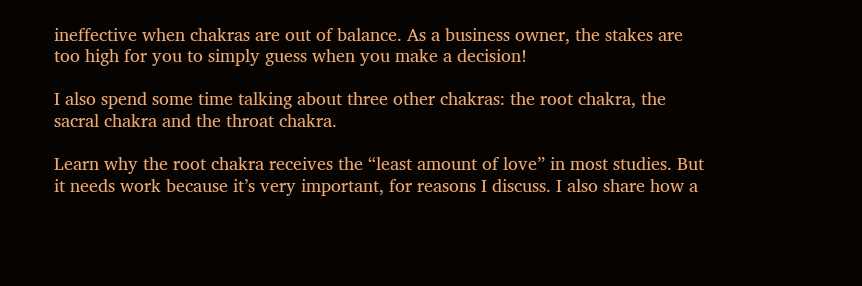ineffective when chakras are out of balance. As a business owner, the stakes are too high for you to simply guess when you make a decision!

I also spend some time talking about three other chakras: the root chakra, the sacral chakra and the throat chakra.

Learn why the root chakra receives the “least amount of love” in most studies. But it needs work because it’s very important, for reasons I discuss. I also share how a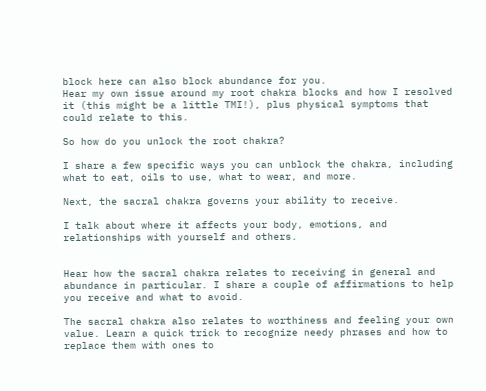block here can also block abundance for you.
Hear my own issue around my root chakra blocks and how I resolved it (this might be a little TMI!), plus physical symptoms that could relate to this.

So how do you unlock the root chakra?

I share a few specific ways you can unblock the chakra, including what to eat, oils to use, what to wear, and more.

Next, the sacral chakra governs your ability to receive.

I talk about where it affects your body, emotions, and relationships with yourself and others.


Hear how the sacral chakra relates to receiving in general and abundance in particular. I share a couple of affirmations to help you receive and what to avoid.

The sacral chakra also relates to worthiness and feeling your own value. Learn a quick trick to recognize needy phrases and how to replace them with ones to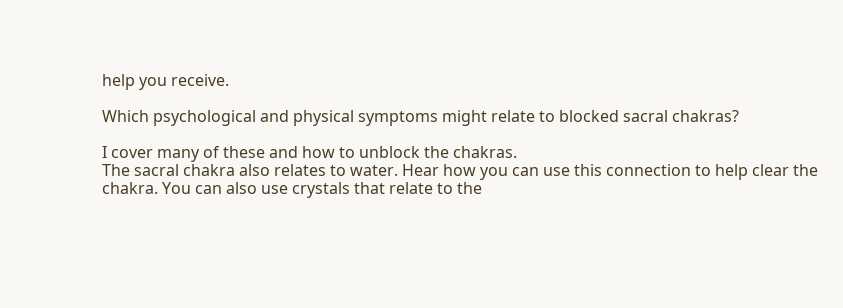help you receive.

Which psychological and physical symptoms might relate to blocked sacral chakras?

I cover many of these and how to unblock the chakras.
The sacral chakra also relates to water. Hear how you can use this connection to help clear the chakra. You can also use crystals that relate to the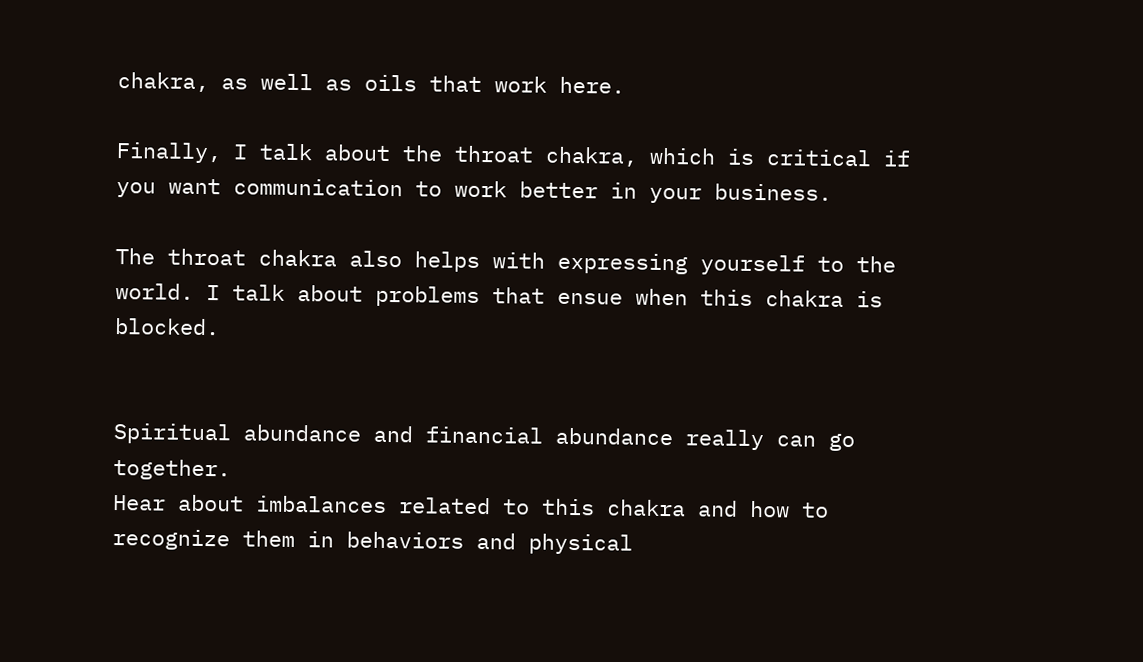chakra, as well as oils that work here.

Finally, I talk about the throat chakra, which is critical if you want communication to work better in your business.

The throat chakra also helps with expressing yourself to the world. I talk about problems that ensue when this chakra is blocked.


Spiritual abundance and financial abundance really can go together.
Hear about imbalances related to this chakra and how to recognize them in behaviors and physical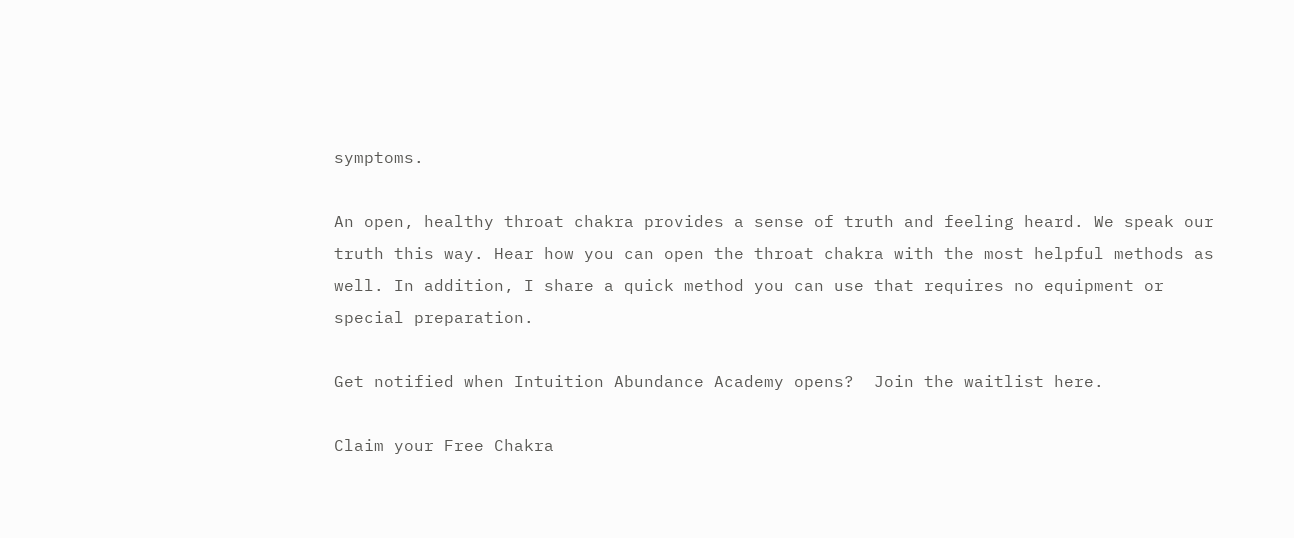symptoms.

An open, healthy throat chakra provides a sense of truth and feeling heard. We speak our truth this way. Hear how you can open the throat chakra with the most helpful methods as well. In addition, I share a quick method you can use that requires no equipment or special preparation.

Get notified when Intuition Abundance Academy opens?  Join the waitlist here.

Claim your Free Chakra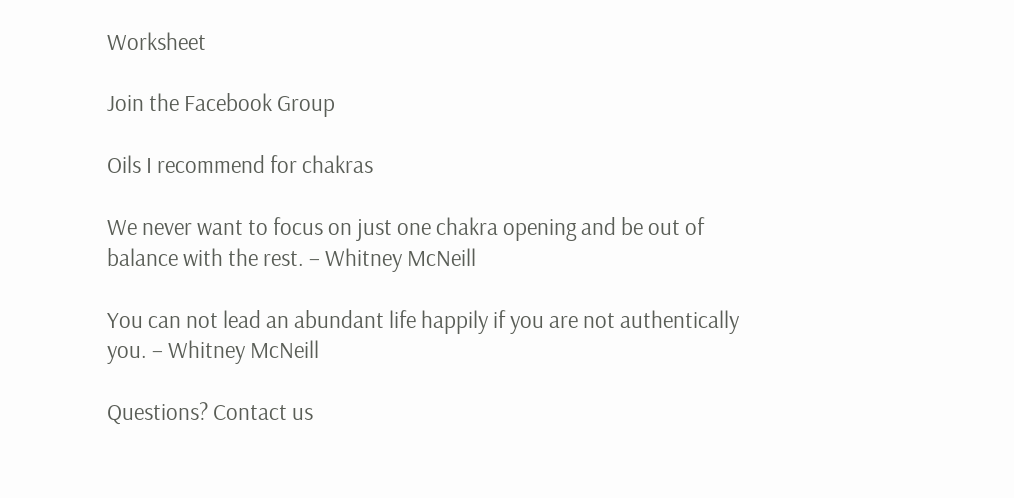Worksheet

Join the Facebook Group

Oils I recommend for chakras

We never want to focus on just one chakra opening and be out of balance with the rest. – Whitney McNeill

You can not lead an abundant life happily if you are not authentically you. – Whitney McNeill

Questions? Contact us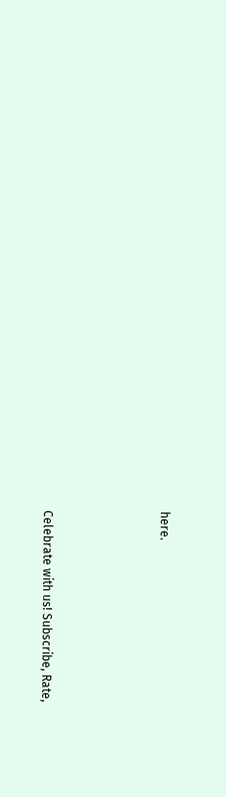here.




Celebrate with us! Subscribe, Rate,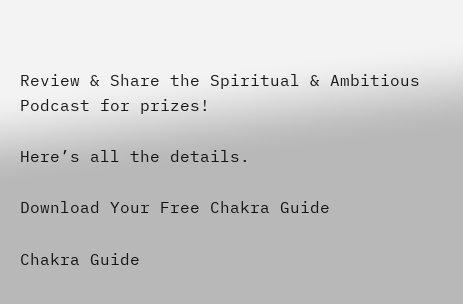Review & Share the Spiritual & Ambitious Podcast for prizes!

Here’s all the details.

Download Your Free Chakra Guide

Chakra Guide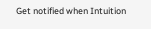Get notified when Intuition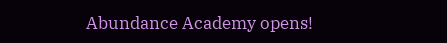Abundance Academy opens!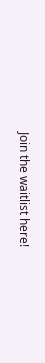Join the waitlist here!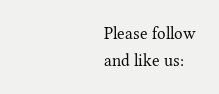Please follow and like us: